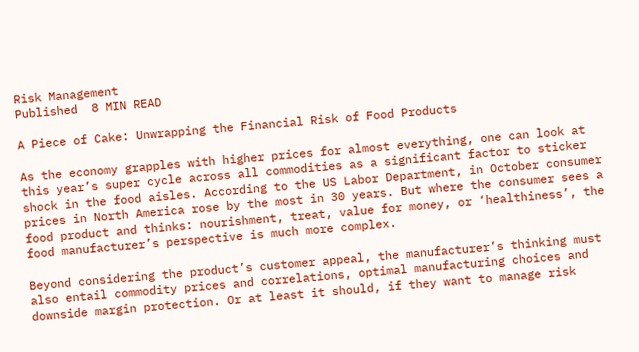Risk Management
Published  8 MIN READ

A Piece of Cake: Unwrapping the Financial Risk of Food Products

As the economy grapples with higher prices for almost everything, one can look at this year’s super cycle across all commodities as a significant factor to sticker shock in the food aisles. According to the US Labor Department, in October consumer prices in North America rose by the most in 30 years. But where the consumer sees a food product and thinks: nourishment, treat, value for money, or ‘healthiness’, the food manufacturer’s perspective is much more complex.

Beyond considering the product’s customer appeal, the manufacturer’s thinking must also entail commodity prices and correlations, optimal manufacturing choices and downside margin protection. Or at least it should, if they want to manage risk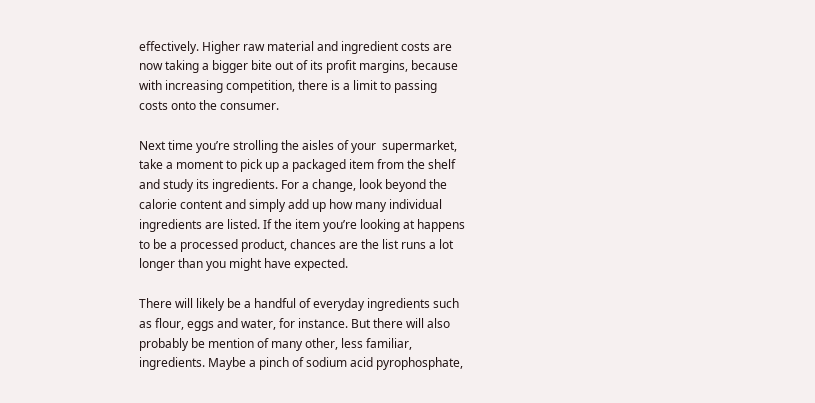effectively. Higher raw material and ingredient costs are now taking a bigger bite out of its profit margins, because with increasing competition, there is a limit to passing costs onto the consumer.

Next time you’re strolling the aisles of your  supermarket, take a moment to pick up a packaged item from the shelf and study its ingredients. For a change, look beyond the calorie content and simply add up how many individual ingredients are listed. If the item you’re looking at happens to be a processed product, chances are the list runs a lot longer than you might have expected.

There will likely be a handful of everyday ingredients such as flour, eggs and water, for instance. But there will also probably be mention of many other, less familiar, ingredients. Maybe a pinch of sodium acid pyrophosphate,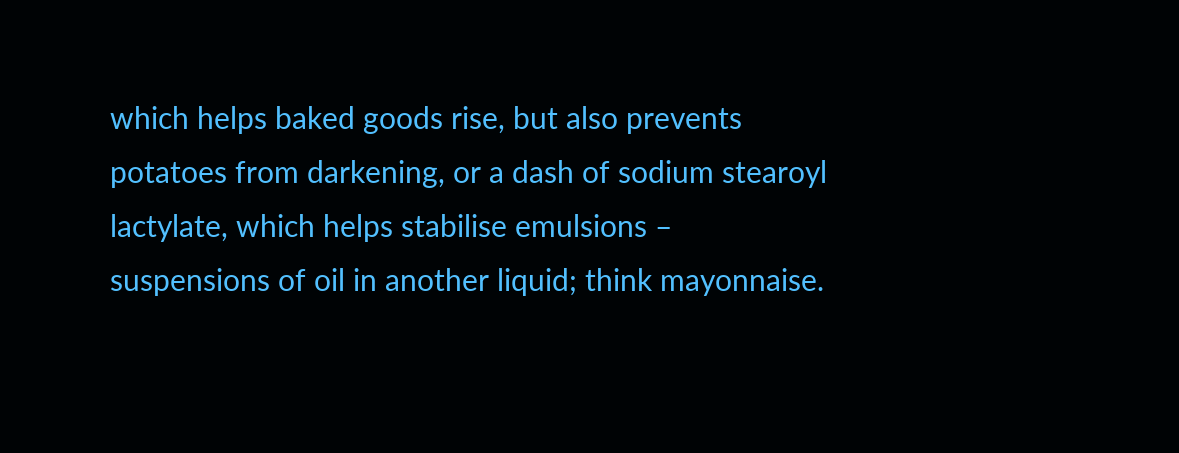which helps baked goods rise, but also prevents potatoes from darkening, or a dash of sodium stearoyl lactylate, which helps stabilise emulsions – suspensions of oil in another liquid; think mayonnaise.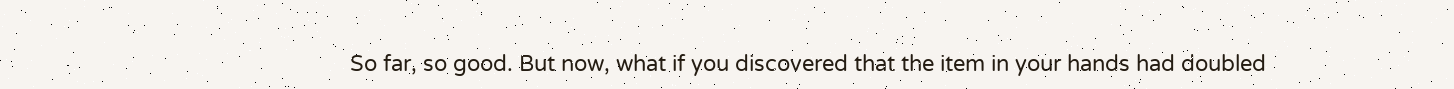So far, so good. But now, what if you discovered that the item in your hands had doubled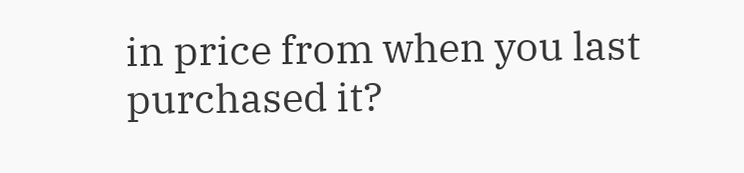in price from when you last purchased it?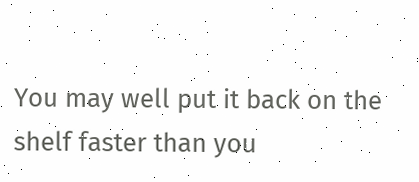You may well put it back on the shelf faster than you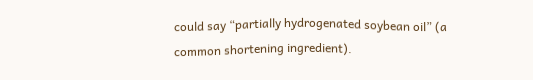could say “partially hydrogenated soybean oil” (a common shortening ingredient).